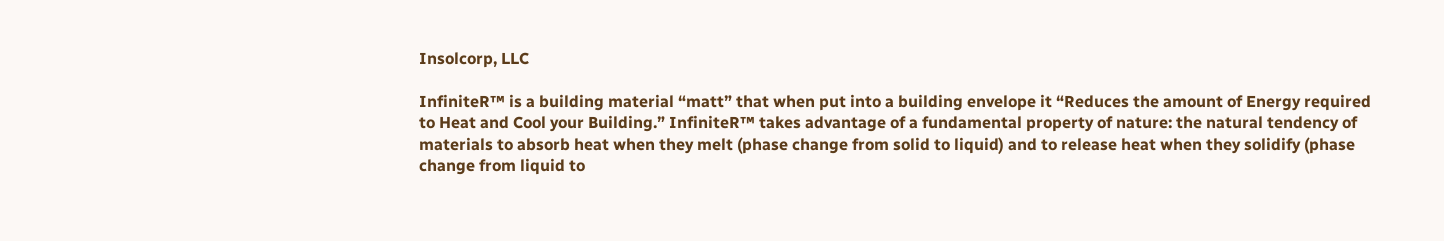Insolcorp, LLC

InfiniteR™ is a building material “matt” that when put into a building envelope it “Reduces the amount of Energy required to Heat and Cool your Building.” InfiniteR™ takes advantage of a fundamental property of nature: the natural tendency of materials to absorb heat when they melt (phase change from solid to liquid) and to release heat when they solidify (phase change from liquid to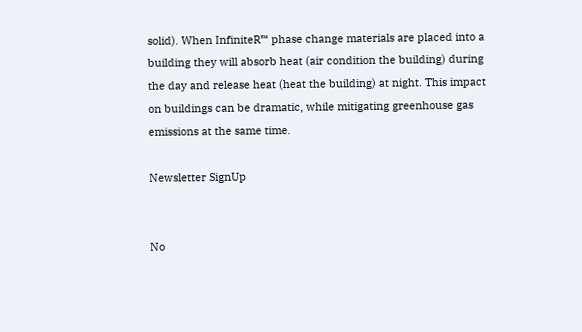solid). When InfiniteR™ phase change materials are placed into a building they will absorb heat (air condition the building) during the day and release heat (heat the building) at night. This impact on buildings can be dramatic, while mitigating greenhouse gas emissions at the same time.

Newsletter SignUp


No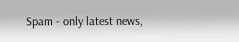Spam - only latest news,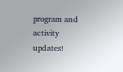program and activity updates!